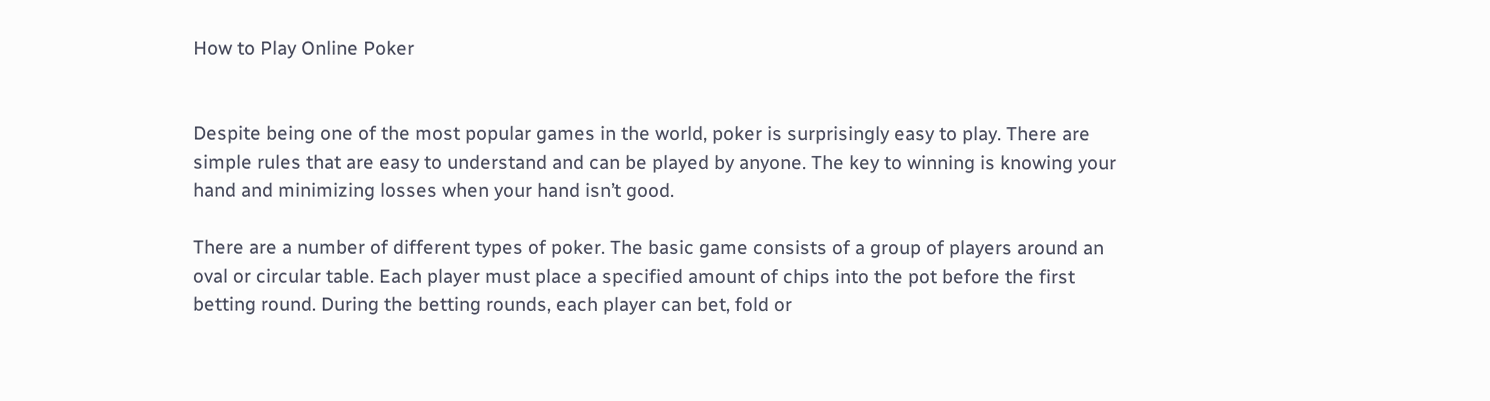How to Play Online Poker


Despite being one of the most popular games in the world, poker is surprisingly easy to play. There are simple rules that are easy to understand and can be played by anyone. The key to winning is knowing your hand and minimizing losses when your hand isn’t good.

There are a number of different types of poker. The basic game consists of a group of players around an oval or circular table. Each player must place a specified amount of chips into the pot before the first betting round. During the betting rounds, each player can bet, fold or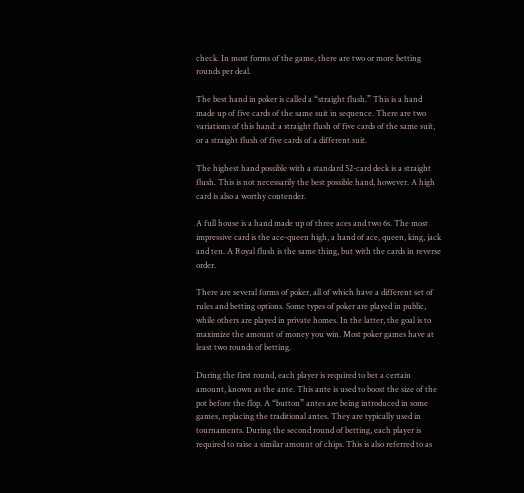check. In most forms of the game, there are two or more betting rounds per deal.

The best hand in poker is called a “straight flush.” This is a hand made up of five cards of the same suit in sequence. There are two variations of this hand: a straight flush of five cards of the same suit, or a straight flush of five cards of a different suit.

The highest hand possible with a standard 52-card deck is a straight flush. This is not necessarily the best possible hand, however. A high card is also a worthy contender.

A full house is a hand made up of three aces and two 6s. The most impressive card is the ace-queen high, a hand of ace, queen, king, jack and ten. A Royal flush is the same thing, but with the cards in reverse order.

There are several forms of poker, all of which have a different set of rules and betting options. Some types of poker are played in public, while others are played in private homes. In the latter, the goal is to maximize the amount of money you win. Most poker games have at least two rounds of betting.

During the first round, each player is required to bet a certain amount, known as the ante. This ante is used to boost the size of the pot before the flop. A “button” antes are being introduced in some games, replacing the traditional antes. They are typically used in tournaments. During the second round of betting, each player is required to raise a similar amount of chips. This is also referred to as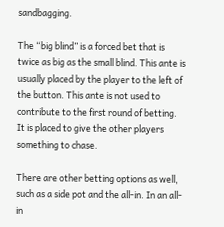sandbagging.

The “big blind” is a forced bet that is twice as big as the small blind. This ante is usually placed by the player to the left of the button. This ante is not used to contribute to the first round of betting. It is placed to give the other players something to chase.

There are other betting options as well, such as a side pot and the all-in. In an all-in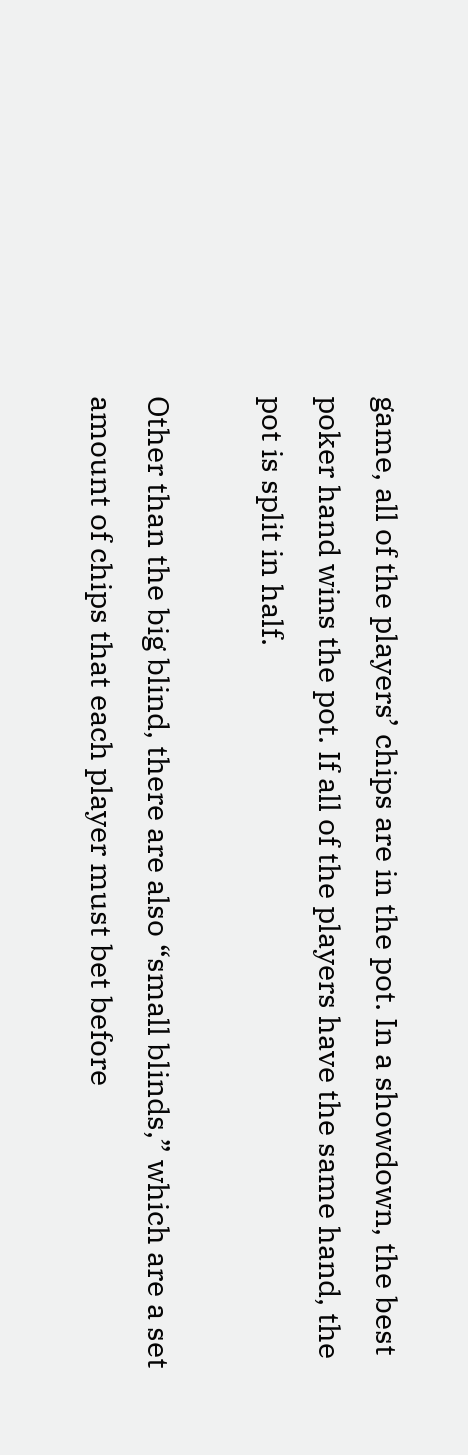game, all of the players’ chips are in the pot. In a showdown, the best poker hand wins the pot. If all of the players have the same hand, the pot is split in half.

Other than the big blind, there are also “small blinds,” which are a set amount of chips that each player must bet before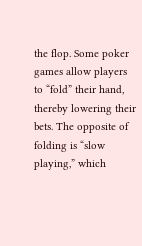the flop. Some poker games allow players to “fold” their hand, thereby lowering their bets. The opposite of folding is “slow playing,” which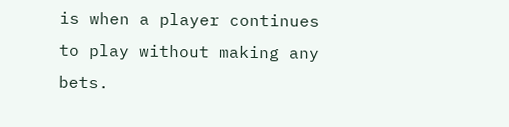is when a player continues to play without making any bets.